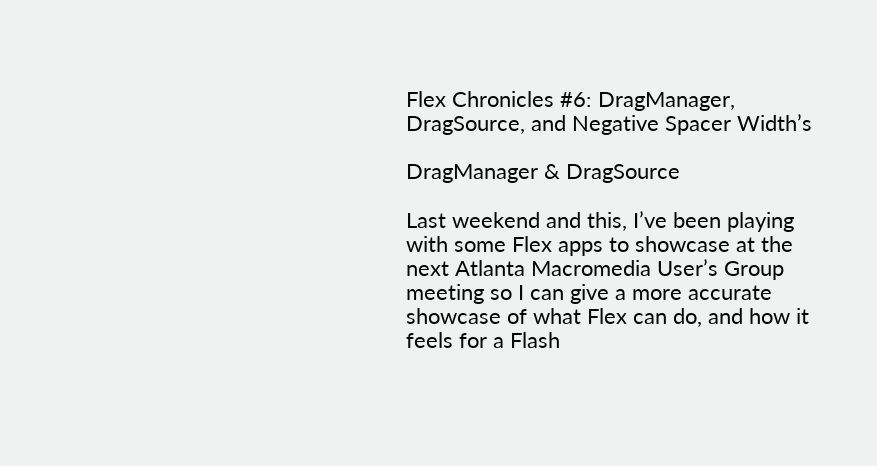Flex Chronicles #6: DragManager, DragSource, and Negative Spacer Width’s

DragManager & DragSource

Last weekend and this, I’ve been playing with some Flex apps to showcase at the next Atlanta Macromedia User’s Group meeting so I can give a more accurate showcase of what Flex can do, and how it feels for a Flash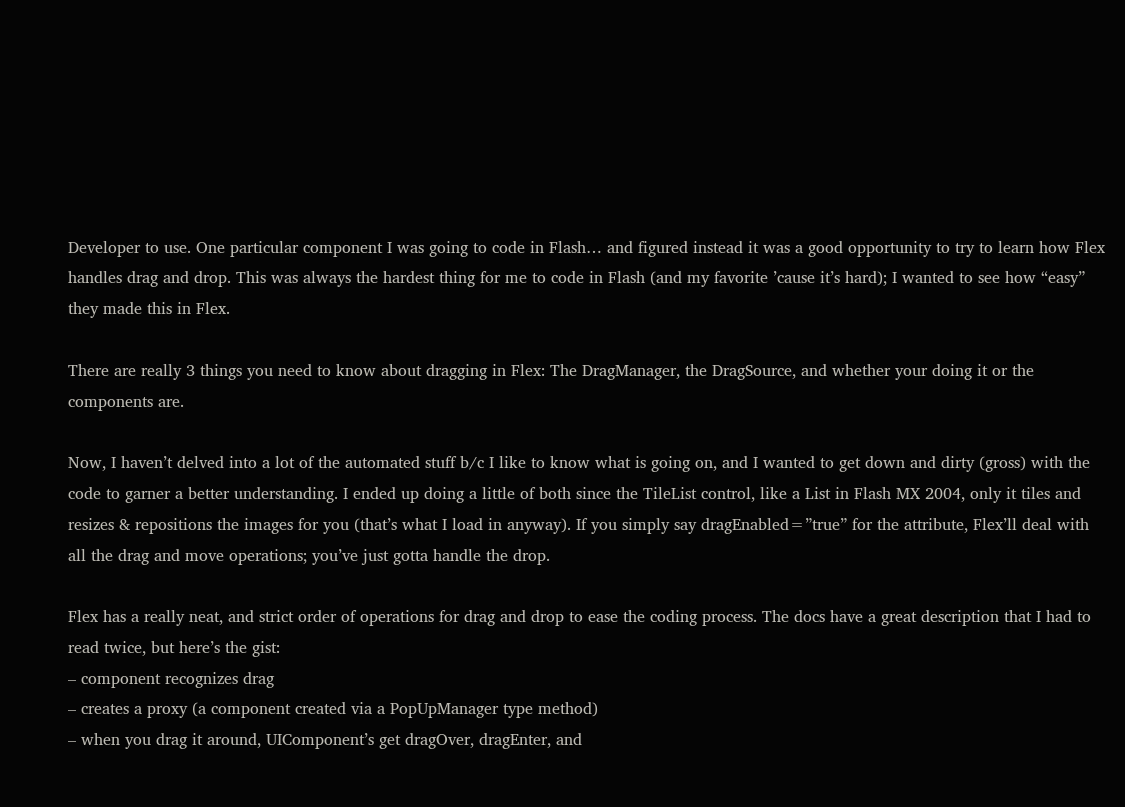Developer to use. One particular component I was going to code in Flash… and figured instead it was a good opportunity to try to learn how Flex handles drag and drop. This was always the hardest thing for me to code in Flash (and my favorite ’cause it’s hard); I wanted to see how “easy” they made this in Flex.

There are really 3 things you need to know about dragging in Flex: The DragManager, the DragSource, and whether your doing it or the components are.

Now, I haven’t delved into a lot of the automated stuff b/c I like to know what is going on, and I wanted to get down and dirty (gross) with the code to garner a better understanding. I ended up doing a little of both since the TileList control, like a List in Flash MX 2004, only it tiles and resizes & repositions the images for you (that’s what I load in anyway). If you simply say dragEnabled=”true” for the attribute, Flex’ll deal with all the drag and move operations; you’ve just gotta handle the drop.

Flex has a really neat, and strict order of operations for drag and drop to ease the coding process. The docs have a great description that I had to read twice, but here’s the gist:
– component recognizes drag
– creates a proxy (a component created via a PopUpManager type method)
– when you drag it around, UIComponent’s get dragOver, dragEnter, and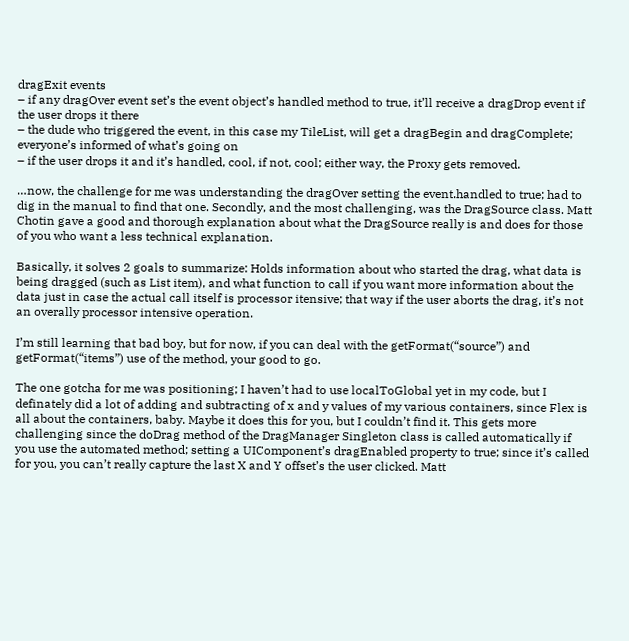dragExit events
– if any dragOver event set’s the event object’s handled method to true, it’ll receive a dragDrop event if the user drops it there
– the dude who triggered the event, in this case my TileList, will get a dragBegin and dragComplete; everyone’s informed of what’s going on
– if the user drops it and it’s handled, cool, if not, cool; either way, the Proxy gets removed.

…now, the challenge for me was understanding the dragOver setting the event.handled to true; had to dig in the manual to find that one. Secondly, and the most challenging, was the DragSource class. Matt Chotin gave a good and thorough explanation about what the DragSource really is and does for those of you who want a less technical explanation.

Basically, it solves 2 goals to summarize: Holds information about who started the drag, what data is being dragged (such as List item), and what function to call if you want more information about the data just in case the actual call itself is processor itensive; that way if the user aborts the drag, it’s not an overally processor intensive operation.

I’m still learning that bad boy, but for now, if you can deal with the getFormat(“source”) and getFormat(“items”) use of the method, your good to go.

The one gotcha for me was positioning; I haven’t had to use localToGlobal yet in my code, but I definately did a lot of adding and subtracting of x and y values of my various containers, since Flex is all about the containers, baby. Maybe it does this for you, but I couldn’t find it. This gets more challenging since the doDrag method of the DragManager Singleton class is called automatically if you use the automated method; setting a UIComponent’s dragEnabled property to true; since it’s called for you, you can’t really capture the last X and Y offset’s the user clicked. Matt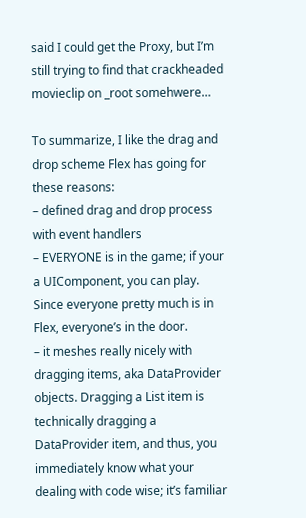said I could get the Proxy, but I’m still trying to find that crackheaded movieclip on _root somehwere…

To summarize, I like the drag and drop scheme Flex has going for these reasons:
– defined drag and drop process with event handlers
– EVERYONE is in the game; if your a UIComponent, you can play. Since everyone pretty much is in Flex, everyone’s in the door.
– it meshes really nicely with dragging items, aka DataProvider objects. Dragging a List item is technically dragging a DataProvider item, and thus, you immediately know what your dealing with code wise; it’s familiar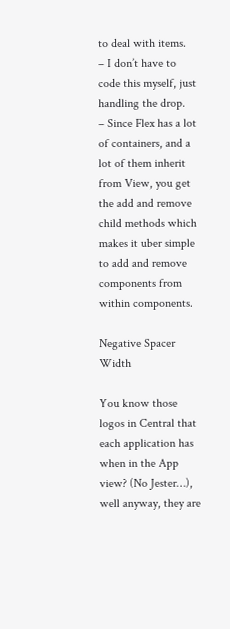to deal with items.
– I don’t have to code this myself, just handling the drop.
– Since Flex has a lot of containers, and a lot of them inherit from View, you get the add and remove child methods which makes it uber simple to add and remove components from within components.

Negative Spacer Width

You know those logos in Central that each application has when in the App view? (No Jester…), well anyway, they are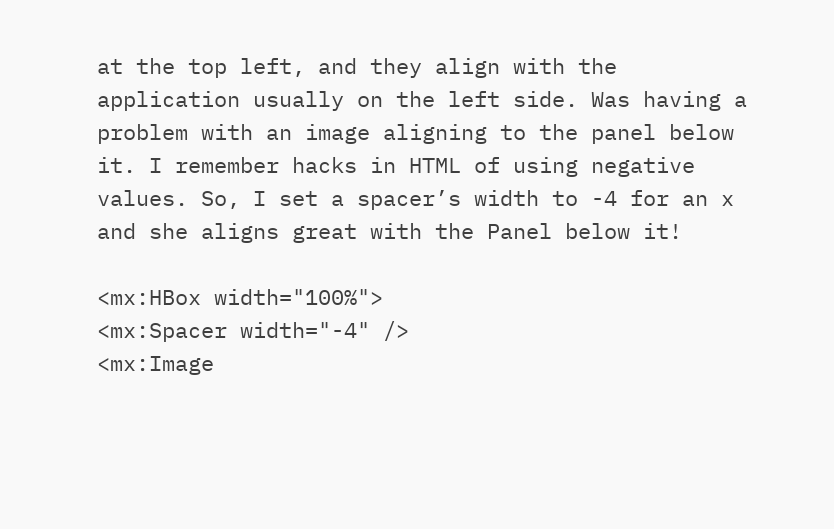at the top left, and they align with the application usually on the left side. Was having a problem with an image aligning to the panel below it. I remember hacks in HTML of using negative values. So, I set a spacer’s width to -4 for an x and she aligns great with the Panel below it!

<mx:HBox width="100%">
<mx:Spacer width="-4" />
<mx:Image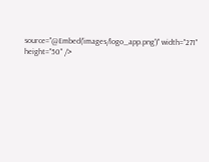source="@Embed('images/logo_app.png')" width="271" height="50" />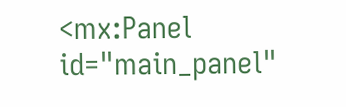<mx:Panel id="main_panel"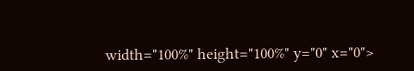width="100%" height="100%" y="0" x="0">